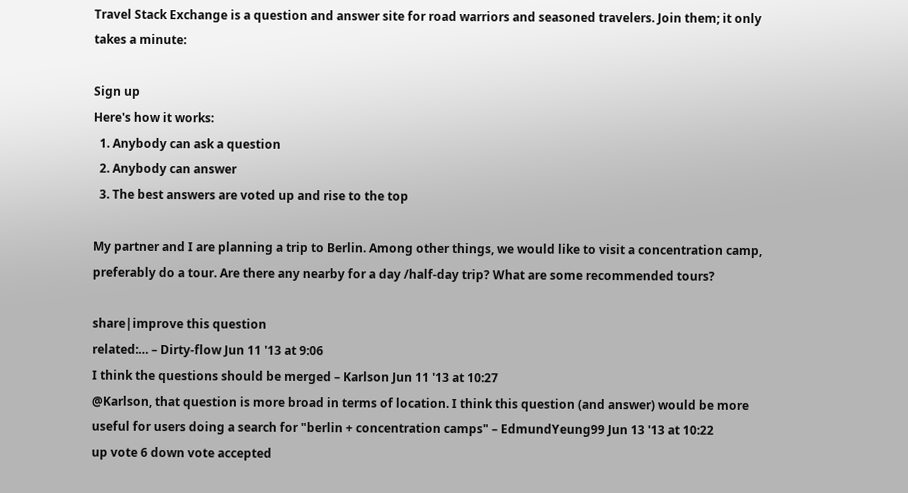Travel Stack Exchange is a question and answer site for road warriors and seasoned travelers. Join them; it only takes a minute:

Sign up
Here's how it works:
  1. Anybody can ask a question
  2. Anybody can answer
  3. The best answers are voted up and rise to the top

My partner and I are planning a trip to Berlin. Among other things, we would like to visit a concentration camp, preferably do a tour. Are there any nearby for a day /half-day trip? What are some recommended tours?

share|improve this question
related:… – Dirty-flow Jun 11 '13 at 9:06
I think the questions should be merged – Karlson Jun 11 '13 at 10:27
@Karlson, that question is more broad in terms of location. I think this question (and answer) would be more useful for users doing a search for "berlin + concentration camps" – EdmundYeung99 Jun 13 '13 at 10:22
up vote 6 down vote accepted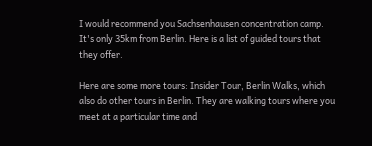I would recommend you Sachsenhausen concentration camp. It's only 35km from Berlin. Here is a list of guided tours that they offer.

Here are some more tours: Insider Tour, Berlin Walks, which also do other tours in Berlin. They are walking tours where you meet at a particular time and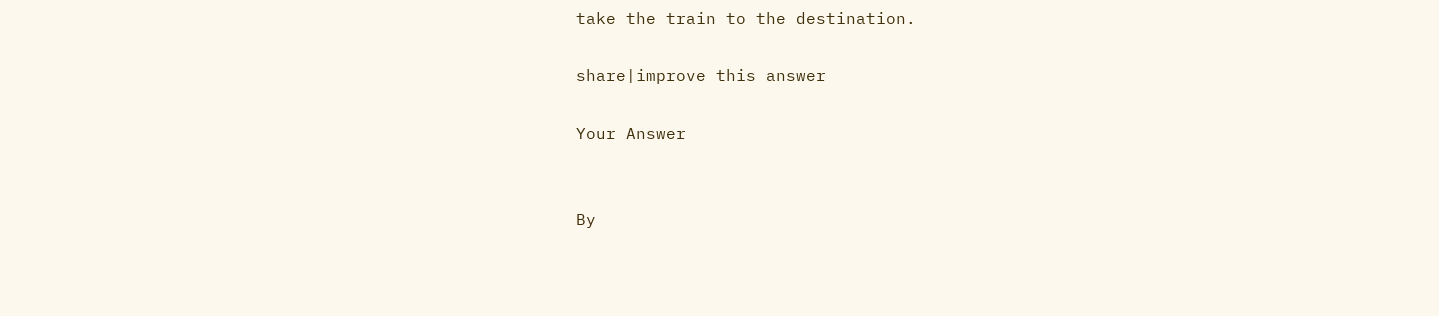take the train to the destination.

share|improve this answer

Your Answer


By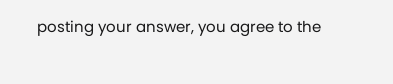posting your answer, you agree to the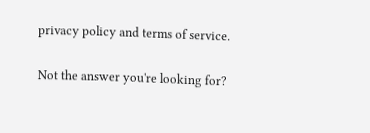privacy policy and terms of service.

Not the answer you're looking for?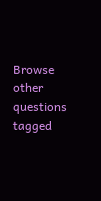Browse other questions tagged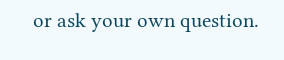or ask your own question.